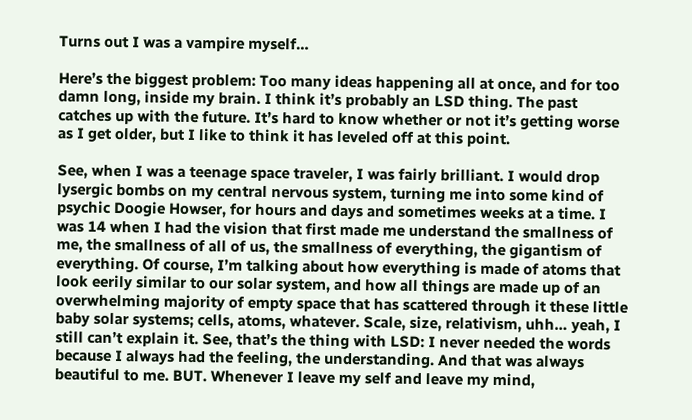Turns out I was a vampire myself…

Here’s the biggest problem: Too many ideas happening all at once, and for too damn long, inside my brain. I think it’s probably an LSD thing. The past catches up with the future. It’s hard to know whether or not it’s getting worse as I get older, but I like to think it has leveled off at this point.

See, when I was a teenage space traveler, I was fairly brilliant. I would drop lysergic bombs on my central nervous system, turning me into some kind of psychic Doogie Howser, for hours and days and sometimes weeks at a time. I was 14 when I had the vision that first made me understand the smallness of me, the smallness of all of us, the smallness of everything, the gigantism of everything. Of course, I’m talking about how everything is made of atoms that look eerily similar to our solar system, and how all things are made up of an overwhelming majority of empty space that has scattered through it these little baby solar systems; cells, atoms, whatever. Scale, size, relativism, uhh… yeah, I still can’t explain it. See, that’s the thing with LSD: I never needed the words because I always had the feeling, the understanding. And that was always beautiful to me. BUT. Whenever I leave my self and leave my mind,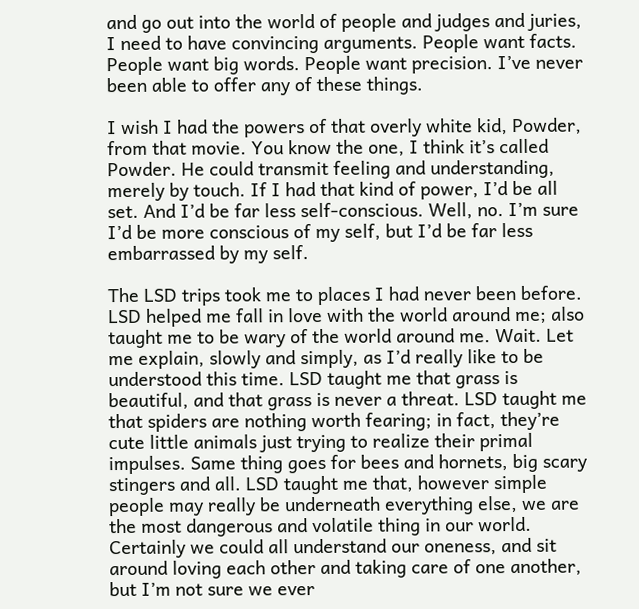and go out into the world of people and judges and juries, I need to have convincing arguments. People want facts. People want big words. People want precision. I’ve never been able to offer any of these things.

I wish I had the powers of that overly white kid, Powder, from that movie. You know the one, I think it’s called Powder. He could transmit feeling and understanding, merely by touch. If I had that kind of power, I’d be all set. And I’d be far less self-conscious. Well, no. I’m sure I’d be more conscious of my self, but I’d be far less embarrassed by my self.

The LSD trips took me to places I had never been before. LSD helped me fall in love with the world around me; also taught me to be wary of the world around me. Wait. Let me explain, slowly and simply, as I’d really like to be understood this time. LSD taught me that grass is beautiful, and that grass is never a threat. LSD taught me that spiders are nothing worth fearing; in fact, they’re cute little animals just trying to realize their primal impulses. Same thing goes for bees and hornets, big scary stingers and all. LSD taught me that, however simple people may really be underneath everything else, we are the most dangerous and volatile thing in our world. Certainly we could all understand our oneness, and sit around loving each other and taking care of one another, but I’m not sure we ever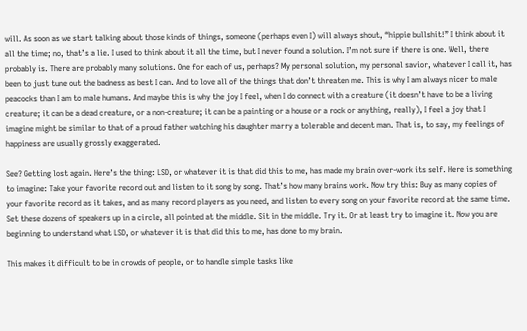will. As soon as we start talking about those kinds of things, someone (perhaps even I) will always shout, “hippie bullshit!” I think about it all the time; no, that’s a lie. I used to think about it all the time, but I never found a solution. I’m not sure if there is one. Well, there probably is. There are probably many solutions. One for each of us, perhaps? My personal solution, my personal savior, whatever I call it, has been to just tune out the badness as best I can. And to love all of the things that don’t threaten me. This is why I am always nicer to male peacocks than I am to male humans. And maybe this is why the joy I feel, when I do connect with a creature (it doesn’t have to be a living creature; it can be a dead creature, or a non-creature; it can be a painting or a house or a rock or anything, really), I feel a joy that I imagine might be similar to that of a proud father watching his daughter marry a tolerable and decent man. That is, to say, my feelings of happiness are usually grossly exaggerated.

See? Getting lost again. Here’s the thing: LSD, or whatever it is that did this to me, has made my brain over-work its self. Here is something to imagine: Take your favorite record out and listen to it song by song. That’s how many brains work. Now try this: Buy as many copies of your favorite record as it takes, and as many record players as you need, and listen to every song on your favorite record at the same time. Set these dozens of speakers up in a circle, all pointed at the middle. Sit in the middle. Try it. Or at least try to imagine it. Now you are beginning to understand what LSD, or whatever it is that did this to me, has done to my brain.

This makes it difficult to be in crowds of people, or to handle simple tasks like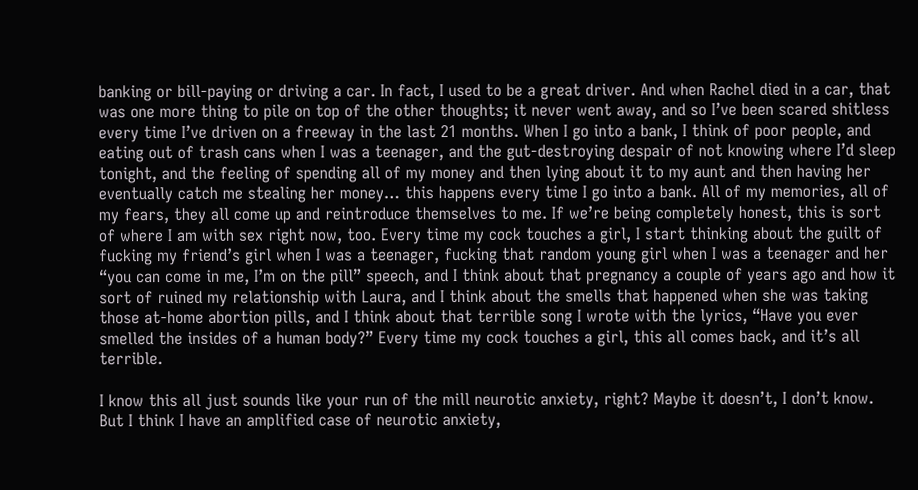banking or bill-paying or driving a car. In fact, I used to be a great driver. And when Rachel died in a car, that was one more thing to pile on top of the other thoughts; it never went away, and so I’ve been scared shitless every time I’ve driven on a freeway in the last 21 months. When I go into a bank, I think of poor people, and eating out of trash cans when I was a teenager, and the gut-destroying despair of not knowing where I’d sleep tonight, and the feeling of spending all of my money and then lying about it to my aunt and then having her eventually catch me stealing her money… this happens every time I go into a bank. All of my memories, all of my fears, they all come up and reintroduce themselves to me. If we’re being completely honest, this is sort of where I am with sex right now, too. Every time my cock touches a girl, I start thinking about the guilt of fucking my friend’s girl when I was a teenager, fucking that random young girl when I was a teenager and her “you can come in me, I’m on the pill” speech, and I think about that pregnancy a couple of years ago and how it sort of ruined my relationship with Laura, and I think about the smells that happened when she was taking those at-home abortion pills, and I think about that terrible song I wrote with the lyrics, “Have you ever smelled the insides of a human body?” Every time my cock touches a girl, this all comes back, and it’s all terrible.

I know this all just sounds like your run of the mill neurotic anxiety, right? Maybe it doesn’t, I don’t know. But I think I have an amplified case of neurotic anxiety,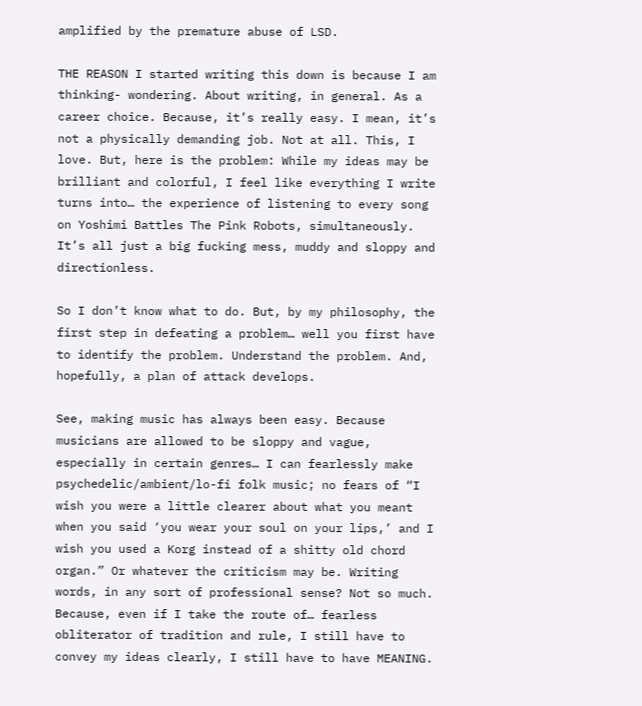amplified by the premature abuse of LSD.

THE REASON I started writing this down is because I am thinking- wondering. About writing, in general. As a career choice. Because, it’s really easy. I mean, it’s not a physically demanding job. Not at all. This, I love. But, here is the problem: While my ideas may be brilliant and colorful, I feel like everything I write turns into… the experience of listening to every song on Yoshimi Battles The Pink Robots, simultaneously. It’s all just a big fucking mess, muddy and sloppy and directionless.

So I don’t know what to do. But, by my philosophy, the first step in defeating a problem… well you first have to identify the problem. Understand the problem. And, hopefully, a plan of attack develops.

See, making music has always been easy. Because musicians are allowed to be sloppy and vague, especially in certain genres… I can fearlessly make psychedelic/ambient/lo-fi folk music; no fears of “I wish you were a little clearer about what you meant when you said ‘you wear your soul on your lips,’ and I wish you used a Korg instead of a shitty old chord organ.” Or whatever the criticism may be. Writing words, in any sort of professional sense? Not so much. Because, even if I take the route of… fearless obliterator of tradition and rule, I still have to convey my ideas clearly, I still have to have MEANING.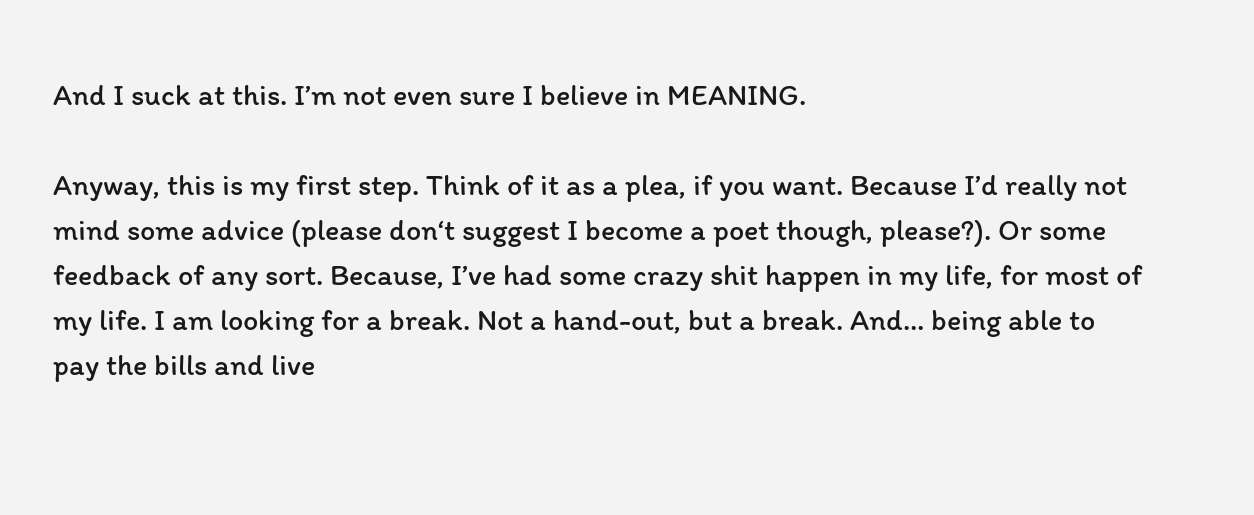And I suck at this. I’m not even sure I believe in MEANING.

Anyway, this is my first step. Think of it as a plea, if you want. Because I’d really not mind some advice (please don‘t suggest I become a poet though, please?). Or some feedback of any sort. Because, I’ve had some crazy shit happen in my life, for most of my life. I am looking for a break. Not a hand-out, but a break. And… being able to pay the bills and live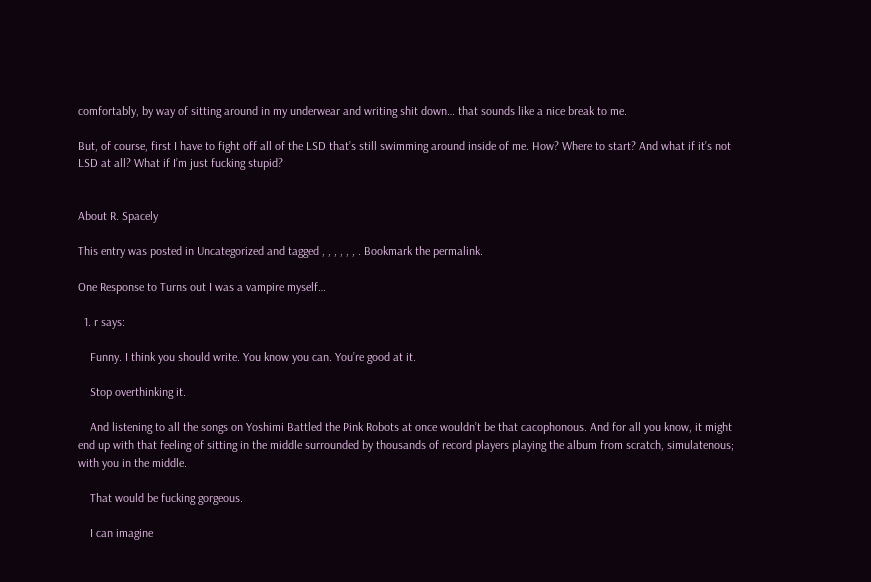comfortably, by way of sitting around in my underwear and writing shit down… that sounds like a nice break to me.

But, of course, first I have to fight off all of the LSD that’s still swimming around inside of me. How? Where to start? And what if it’s not LSD at all? What if I’m just fucking stupid?


About R. Spacely

This entry was posted in Uncategorized and tagged , , , , , , . Bookmark the permalink.

One Response to Turns out I was a vampire myself…

  1. r says:

    Funny. I think you should write. You know you can. You’re good at it.

    Stop overthinking it.

    And listening to all the songs on Yoshimi Battled the Pink Robots at once wouldn’t be that cacophonous. And for all you know, it might end up with that feeling of sitting in the middle surrounded by thousands of record players playing the album from scratch, simulatenous; with you in the middle.

    That would be fucking gorgeous.

    I can imagine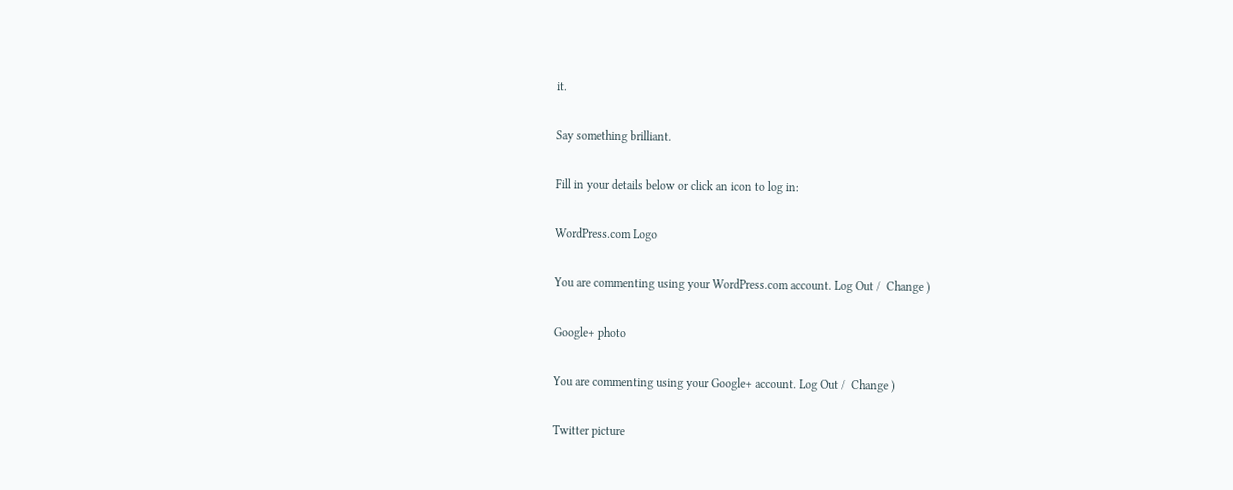it.

Say something brilliant.

Fill in your details below or click an icon to log in:

WordPress.com Logo

You are commenting using your WordPress.com account. Log Out /  Change )

Google+ photo

You are commenting using your Google+ account. Log Out /  Change )

Twitter picture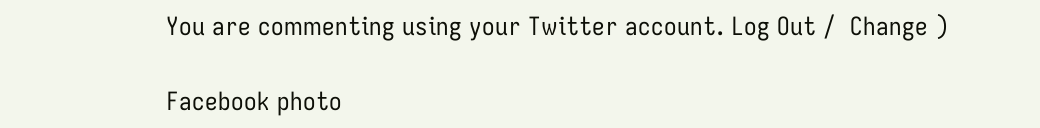You are commenting using your Twitter account. Log Out /  Change )

Facebook photo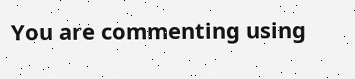You are commenting using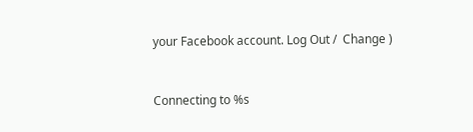your Facebook account. Log Out /  Change )


Connecting to %s